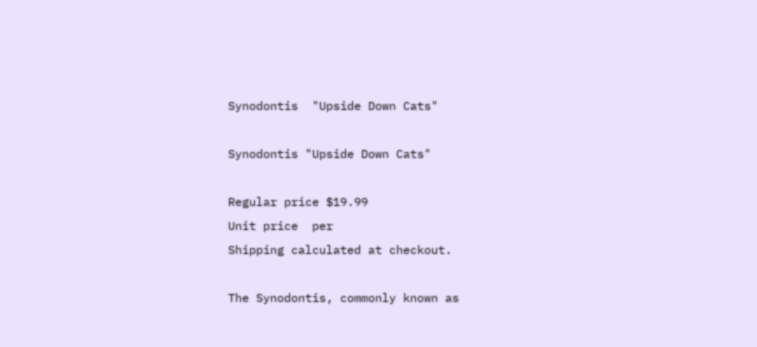Synodontis  "Upside Down Cats"

Synodontis "Upside Down Cats"

Regular price $19.99
Unit price  per
Shipping calculated at checkout.

The Synodontis, commonly known as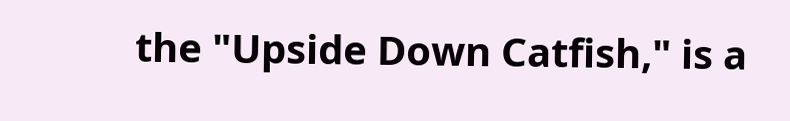the "Upside Down Catfish," is a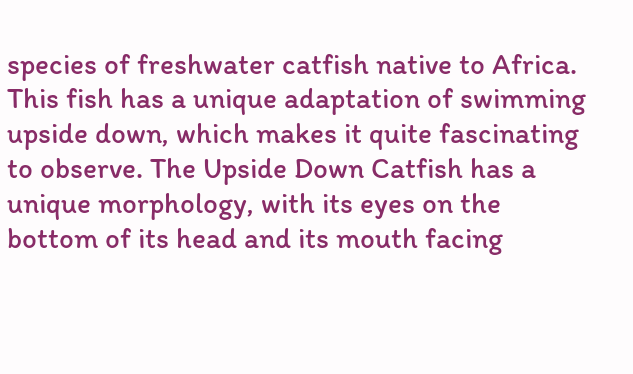species of freshwater catfish native to Africa. This fish has a unique adaptation of swimming upside down, which makes it quite fascinating to observe. The Upside Down Catfish has a unique morphology, with its eyes on the bottom of its head and its mouth facing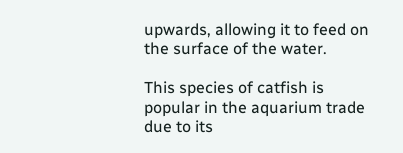upwards, allowing it to feed on the surface of the water.

This species of catfish is popular in the aquarium trade due to its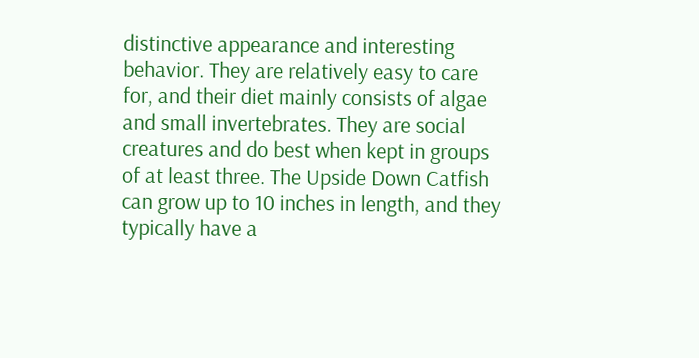distinctive appearance and interesting behavior. They are relatively easy to care for, and their diet mainly consists of algae and small invertebrates. They are social creatures and do best when kept in groups of at least three. The Upside Down Catfish can grow up to 10 inches in length, and they typically have a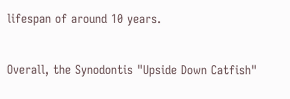lifespan of around 10 years.

Overall, the Synodontis "Upside Down Catfish"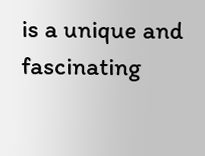is a unique and fascinating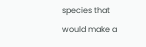species that would make a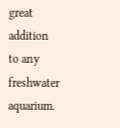great addition to any freshwater aquarium.